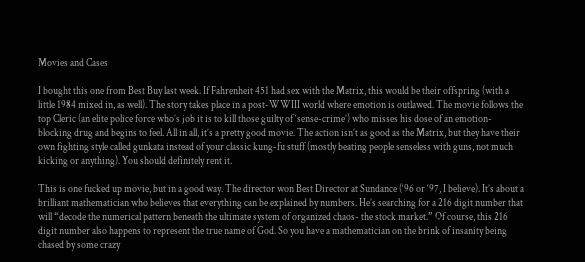Movies and Cases

I bought this one from Best Buy last week. If Fahrenheit 451 had sex with the Matrix, this would be their offspring (with a little 1984 mixed in, as well). The story takes place in a post-WWIII world where emotion is outlawed. The movie follows the top Cleric (an elite police force who’s job it is to kill those guilty of ‘sense-crime’) who misses his dose of an emotion-blocking drug and begins to feel. All in all, it’s a pretty good movie. The action isn’t as good as the Matrix, but they have their own fighting style called gunkata instead of your classic kung-fu stuff (mostly beating people senseless with guns, not much kicking or anything). You should definitely rent it.

This is one fucked up movie, but in a good way. The director won Best Director at Sundance (‘96 or ‘97, I believe). It’s about a brilliant mathematician who believes that everything can be explained by numbers. He’s searching for a 216 digit number that will “decode the numerical pattern beneath the ultimate system of organized chaos- the stock market.” Of course, this 216 digit number also happens to represent the true name of God. So you have a mathematician on the brink of insanity being chased by some crazy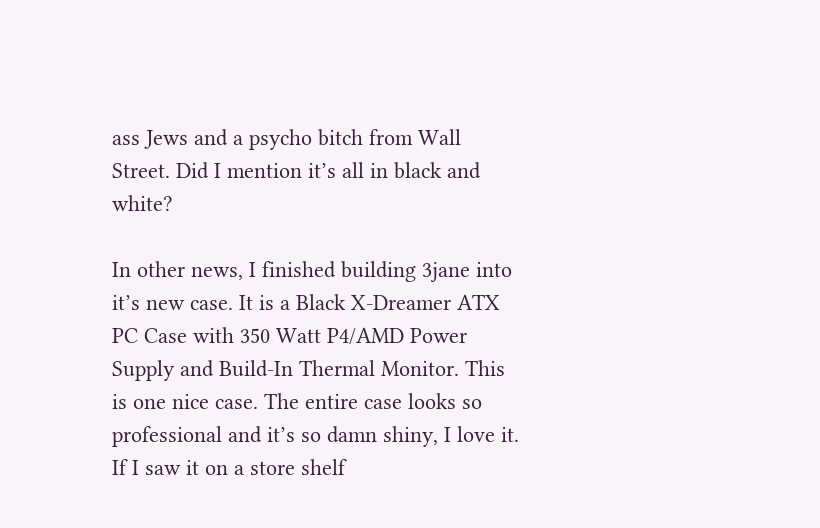ass Jews and a psycho bitch from Wall Street. Did I mention it’s all in black and white?

In other news, I finished building 3jane into it’s new case. It is a Black X-Dreamer ATX PC Case with 350 Watt P4/AMD Power Supply and Build-In Thermal Monitor. This is one nice case. The entire case looks so professional and it’s so damn shiny, I love it. If I saw it on a store shelf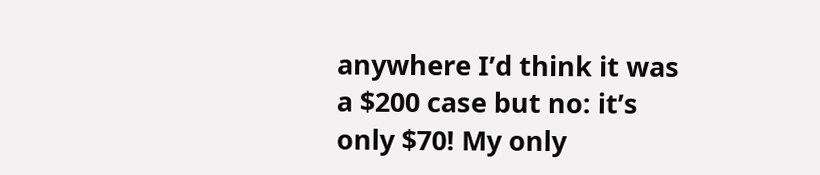anywhere I’d think it was a $200 case but no: it’s only $70! My only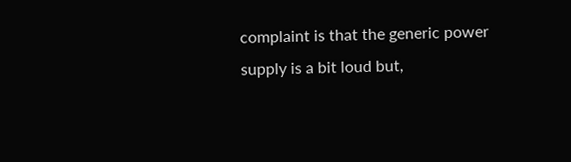complaint is that the generic power supply is a bit loud but,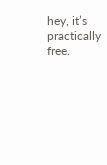hey, it’s practically free.